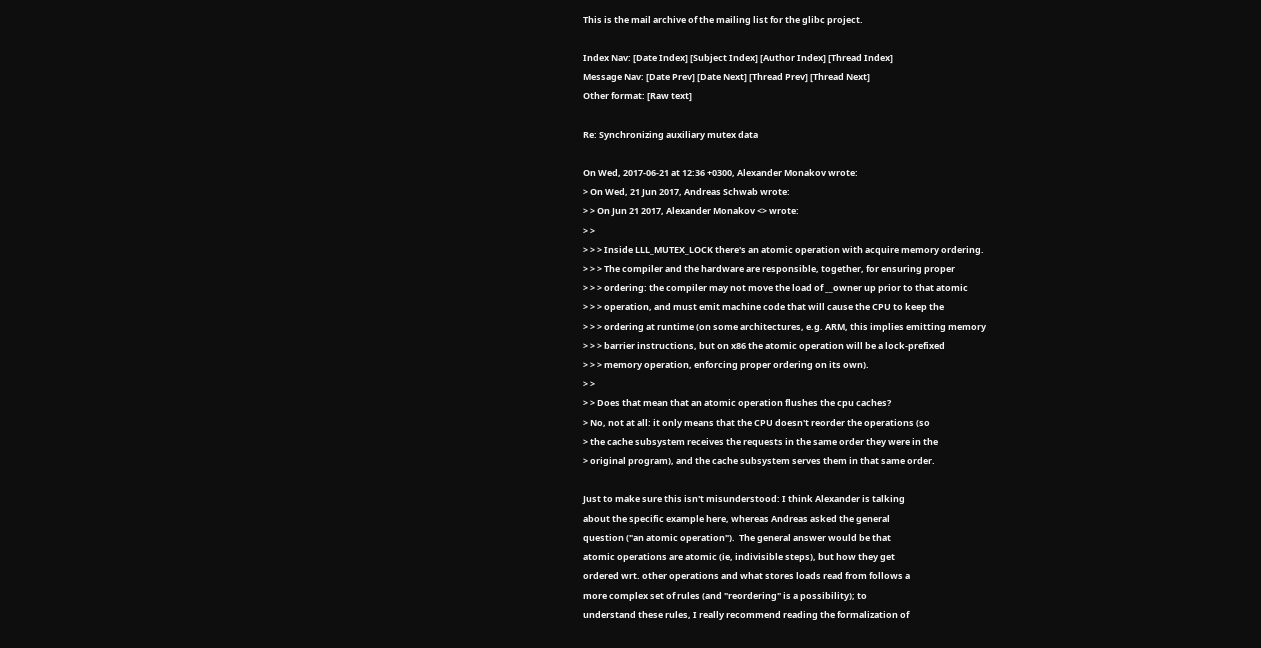This is the mail archive of the mailing list for the glibc project.

Index Nav: [Date Index] [Subject Index] [Author Index] [Thread Index]
Message Nav: [Date Prev] [Date Next] [Thread Prev] [Thread Next]
Other format: [Raw text]

Re: Synchronizing auxiliary mutex data

On Wed, 2017-06-21 at 12:36 +0300, Alexander Monakov wrote:
> On Wed, 21 Jun 2017, Andreas Schwab wrote:
> > On Jun 21 2017, Alexander Monakov <> wrote:
> >
> > > Inside LLL_MUTEX_LOCK there's an atomic operation with acquire memory ordering.
> > > The compiler and the hardware are responsible, together, for ensuring proper
> > > ordering: the compiler may not move the load of __owner up prior to that atomic
> > > operation, and must emit machine code that will cause the CPU to keep the
> > > ordering at runtime (on some architectures, e.g. ARM, this implies emitting memory
> > > barrier instructions, but on x86 the atomic operation will be a lock-prefixed
> > > memory operation, enforcing proper ordering on its own).
> >
> > Does that mean that an atomic operation flushes the cpu caches?
> No, not at all: it only means that the CPU doesn't reorder the operations (so
> the cache subsystem receives the requests in the same order they were in the
> original program), and the cache subsystem serves them in that same order.

Just to make sure this isn't misunderstood: I think Alexander is talking
about the specific example here, whereas Andreas asked the general
question ("an atomic operation").  The general answer would be that
atomic operations are atomic (ie, indivisible steps), but how they get
ordered wrt. other operations and what stores loads read from follows a
more complex set of rules (and "reordering" is a possibility); to
understand these rules, I really recommend reading the formalization of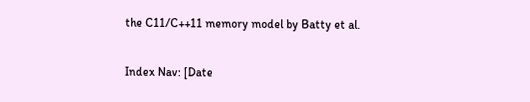the C11/C++11 memory model by Batty et al.

Index Nav: [Date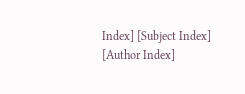Index] [Subject Index] [Author Index]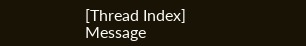[Thread Index]
Message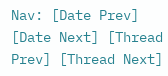Nav: [Date Prev] [Date Next] [Thread Prev] [Thread Next]